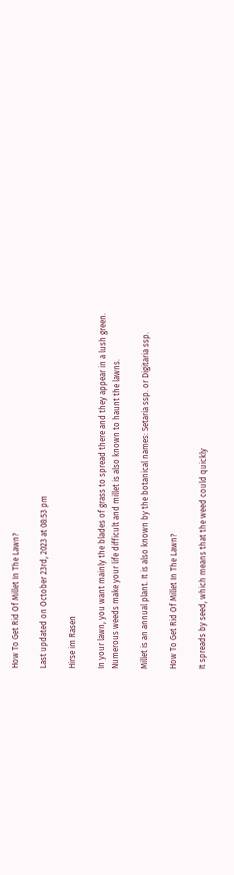How To Get Rid Of Millet In The Lawn?

Last updated on October 23rd, 2023 at 08:53 pm

Hirse im Rasen

In your lawn, you want mainly the blades of grass to spread there and they appear in a lush green. Numerous weeds make your life difficult and millet is also known to haunt the lawns.

Millet is an annual plant. It is also known by the botanical names: Setaria ssp. or Digitaria ssp.

How To Get Rid Of Millet In The Lawn?

It spreads by seed, which means that the weed could quickly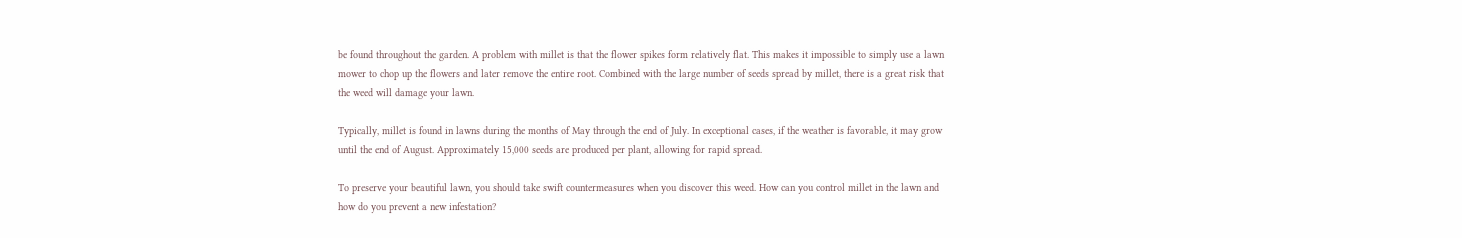be found throughout the garden. A problem with millet is that the flower spikes form relatively flat. This makes it impossible to simply use a lawn mower to chop up the flowers and later remove the entire root. Combined with the large number of seeds spread by millet, there is a great risk that the weed will damage your lawn.

Typically, millet is found in lawns during the months of May through the end of July. In exceptional cases, if the weather is favorable, it may grow until the end of August. Approximately 15,000 seeds are produced per plant, allowing for rapid spread.

To preserve your beautiful lawn, you should take swift countermeasures when you discover this weed. How can you control millet in the lawn and how do you prevent a new infestation?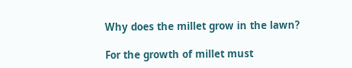Why does the millet grow in the lawn?

For the growth of millet must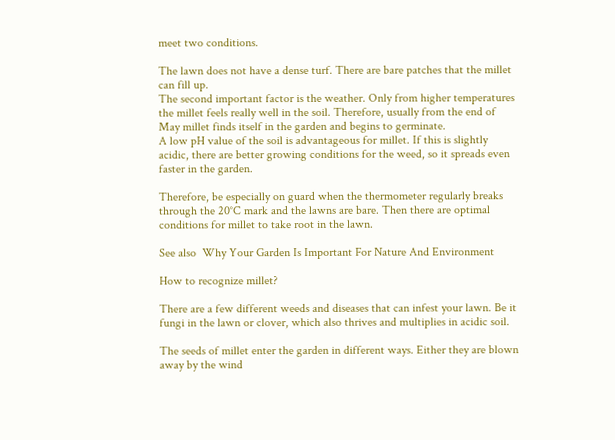meet two conditions.

The lawn does not have a dense turf. There are bare patches that the millet can fill up.
The second important factor is the weather. Only from higher temperatures the millet feels really well in the soil. Therefore, usually from the end of May millet finds itself in the garden and begins to germinate.
A low pH value of the soil is advantageous for millet. If this is slightly acidic, there are better growing conditions for the weed, so it spreads even faster in the garden.

Therefore, be especially on guard when the thermometer regularly breaks through the 20°C mark and the lawns are bare. Then there are optimal conditions for millet to take root in the lawn.

See also  Why Your Garden Is Important For Nature And Environment

How to recognize millet?

There are a few different weeds and diseases that can infest your lawn. Be it fungi in the lawn or clover, which also thrives and multiplies in acidic soil.

The seeds of millet enter the garden in different ways. Either they are blown away by the wind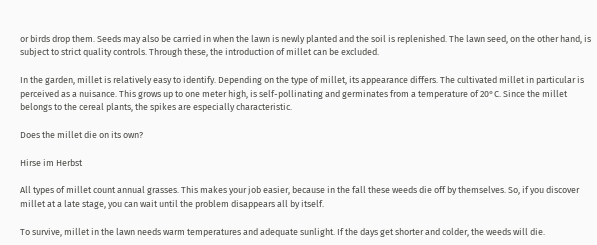or birds drop them. Seeds may also be carried in when the lawn is newly planted and the soil is replenished. The lawn seed, on the other hand, is subject to strict quality controls. Through these, the introduction of millet can be excluded.

In the garden, millet is relatively easy to identify. Depending on the type of millet, its appearance differs. The cultivated millet in particular is perceived as a nuisance. This grows up to one meter high, is self-pollinating and germinates from a temperature of 20°C. Since the millet belongs to the cereal plants, the spikes are especially characteristic.

Does the millet die on its own?

Hirse im Herbst

All types of millet count annual grasses. This makes your job easier, because in the fall these weeds die off by themselves. So, if you discover millet at a late stage, you can wait until the problem disappears all by itself.

To survive, millet in the lawn needs warm temperatures and adequate sunlight. If the days get shorter and colder, the weeds will die.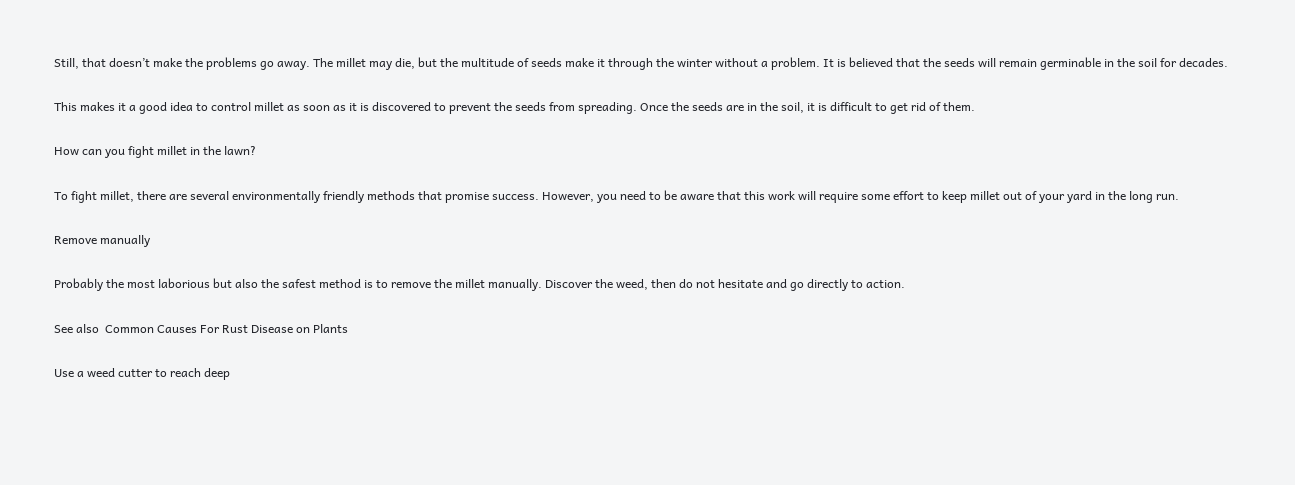Still, that doesn’t make the problems go away. The millet may die, but the multitude of seeds make it through the winter without a problem. It is believed that the seeds will remain germinable in the soil for decades.

This makes it a good idea to control millet as soon as it is discovered to prevent the seeds from spreading. Once the seeds are in the soil, it is difficult to get rid of them.

How can you fight millet in the lawn?

To fight millet, there are several environmentally friendly methods that promise success. However, you need to be aware that this work will require some effort to keep millet out of your yard in the long run.

Remove manually

Probably the most laborious but also the safest method is to remove the millet manually. Discover the weed, then do not hesitate and go directly to action.

See also  Common Causes For Rust Disease on Plants

Use a weed cutter to reach deep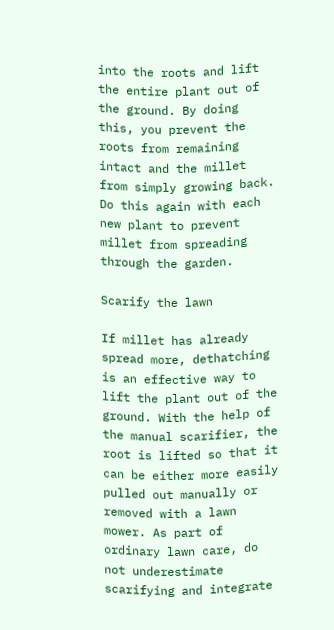into the roots and lift the entire plant out of the ground. By doing this, you prevent the roots from remaining intact and the millet from simply growing back. Do this again with each new plant to prevent millet from spreading through the garden.

Scarify the lawn

If millet has already spread more, dethatching is an effective way to lift the plant out of the ground. With the help of the manual scarifier, the root is lifted so that it can be either more easily pulled out manually or removed with a lawn mower. As part of ordinary lawn care, do not underestimate scarifying and integrate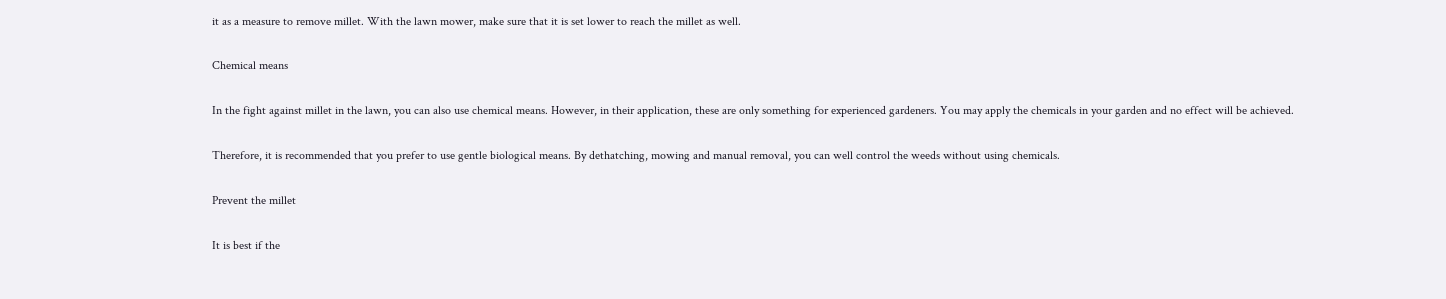it as a measure to remove millet. With the lawn mower, make sure that it is set lower to reach the millet as well.

Chemical means

In the fight against millet in the lawn, you can also use chemical means. However, in their application, these are only something for experienced gardeners. You may apply the chemicals in your garden and no effect will be achieved.

Therefore, it is recommended that you prefer to use gentle biological means. By dethatching, mowing and manual removal, you can well control the weeds without using chemicals.

Prevent the millet

It is best if the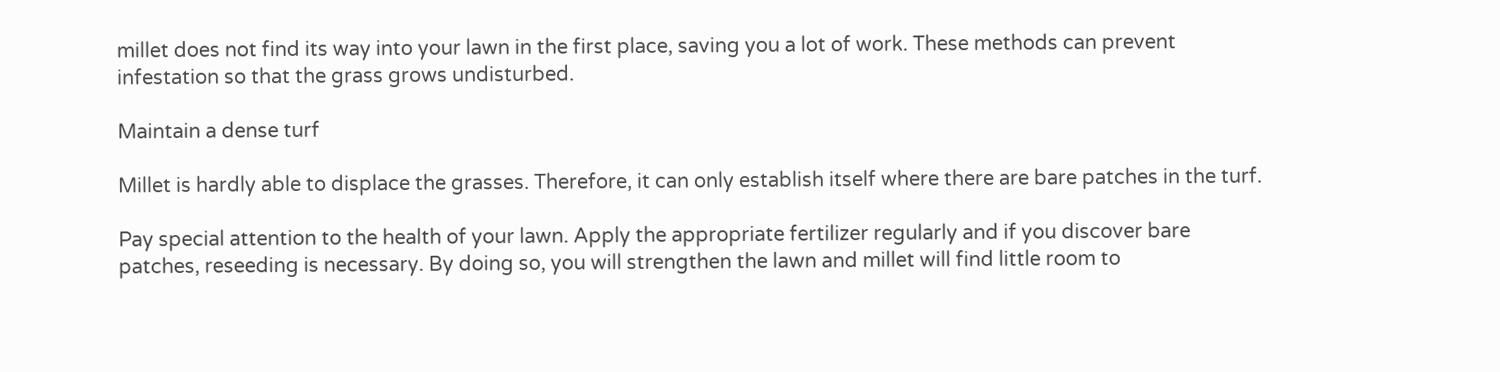millet does not find its way into your lawn in the first place, saving you a lot of work. These methods can prevent infestation so that the grass grows undisturbed.

Maintain a dense turf

Millet is hardly able to displace the grasses. Therefore, it can only establish itself where there are bare patches in the turf.

Pay special attention to the health of your lawn. Apply the appropriate fertilizer regularly and if you discover bare patches, reseeding is necessary. By doing so, you will strengthen the lawn and millet will find little room to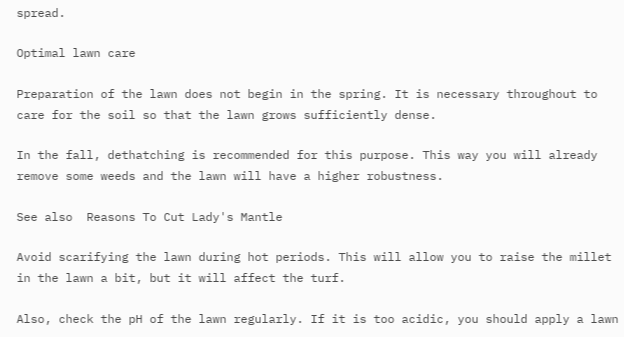spread.

Optimal lawn care

Preparation of the lawn does not begin in the spring. It is necessary throughout to care for the soil so that the lawn grows sufficiently dense.

In the fall, dethatching is recommended for this purpose. This way you will already remove some weeds and the lawn will have a higher robustness.

See also  Reasons To Cut Lady's Mantle

Avoid scarifying the lawn during hot periods. This will allow you to raise the millet in the lawn a bit, but it will affect the turf.

Also, check the pH of the lawn regularly. If it is too acidic, you should apply a lawn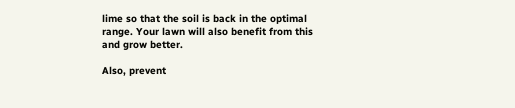lime so that the soil is back in the optimal range. Your lawn will also benefit from this and grow better.

Also, prevent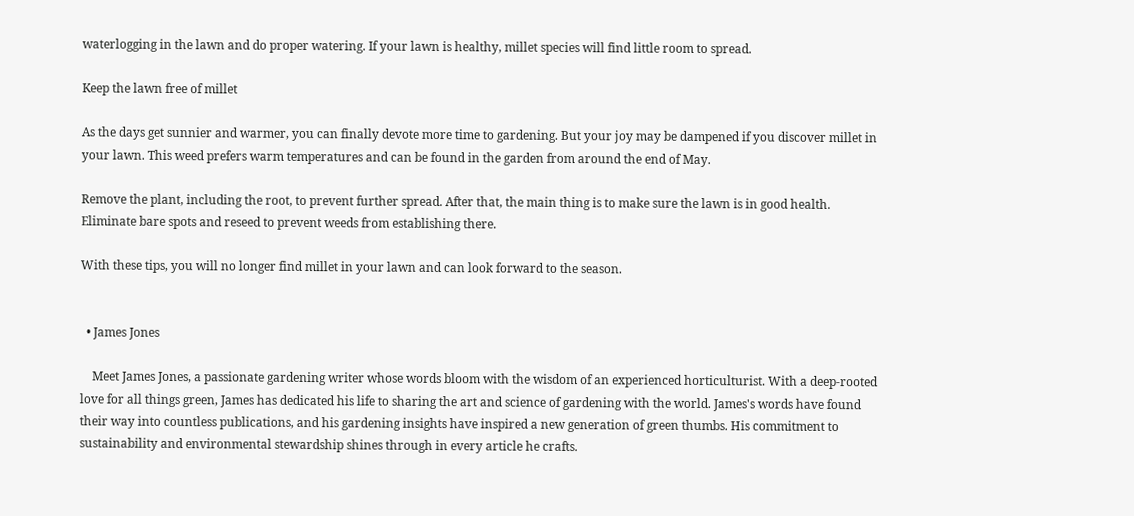waterlogging in the lawn and do proper watering. If your lawn is healthy, millet species will find little room to spread.

Keep the lawn free of millet

As the days get sunnier and warmer, you can finally devote more time to gardening. But your joy may be dampened if you discover millet in your lawn. This weed prefers warm temperatures and can be found in the garden from around the end of May.

Remove the plant, including the root, to prevent further spread. After that, the main thing is to make sure the lawn is in good health. Eliminate bare spots and reseed to prevent weeds from establishing there.

With these tips, you will no longer find millet in your lawn and can look forward to the season.


  • James Jones

    Meet James Jones, a passionate gardening writer whose words bloom with the wisdom of an experienced horticulturist. With a deep-rooted love for all things green, James has dedicated his life to sharing the art and science of gardening with the world. James's words have found their way into countless publications, and his gardening insights have inspired a new generation of green thumbs. His commitment to sustainability and environmental stewardship shines through in every article he crafts.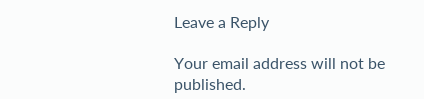Leave a Reply

Your email address will not be published.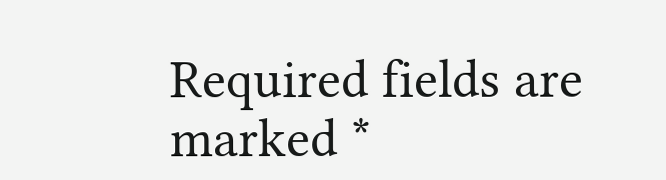Required fields are marked *